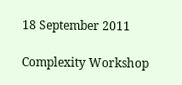18 September 2011

Complexity Workshop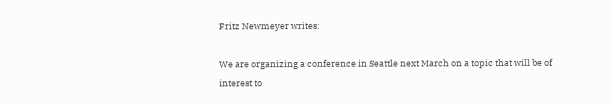Fritz Newmeyer writes:

We are organizing a conference in Seattle next March on a topic that will be of interest to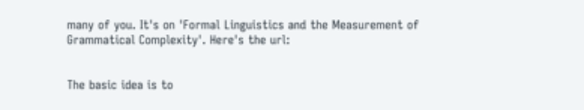many of you. It's on 'Formal Linguistics and the Measurement of Grammatical Complexity'. Here's the url:


The basic idea is to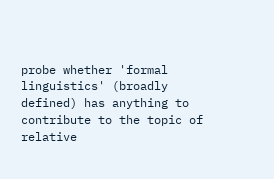probe whether 'formal linguistics' (broadly defined) has anything to contribute to the topic of relative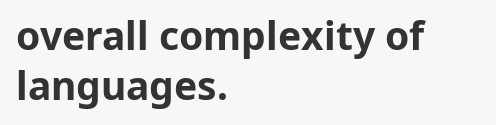overall complexity of languages.